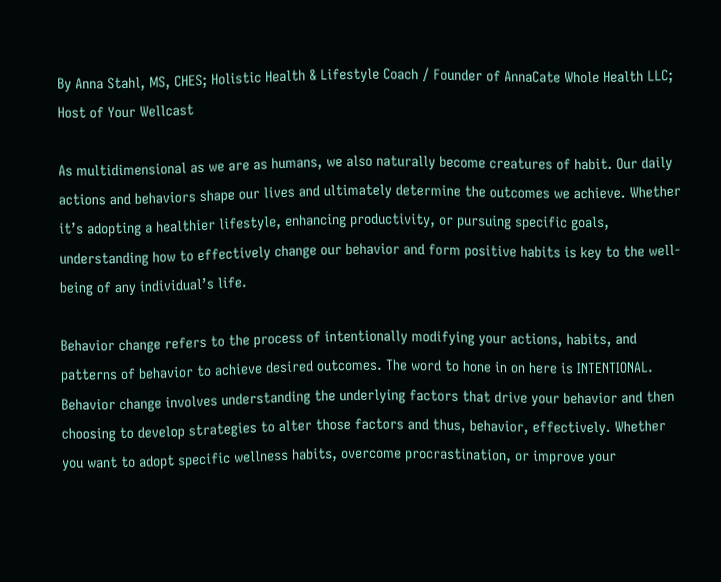By Anna Stahl, MS, CHES; Holistic Health & Lifestyle Coach / Founder of AnnaCate Whole Health LLC; Host of Your Wellcast

As multidimensional as we are as humans, we also naturally become creatures of habit. Our daily actions and behaviors shape our lives and ultimately determine the outcomes we achieve. Whether it’s adopting a healthier lifestyle, enhancing productivity, or pursuing specific goals, understanding how to effectively change our behavior and form positive habits is key to the well-being of any individual’s life.

Behavior change refers to the process of intentionally modifying your actions, habits, and patterns of behavior to achieve desired outcomes. The word to hone in on here is INTENTIONAL. Behavior change involves understanding the underlying factors that drive your behavior and then choosing to develop strategies to alter those factors and thus, behavior, effectively. Whether you want to adopt specific wellness habits, overcome procrastination, or improve your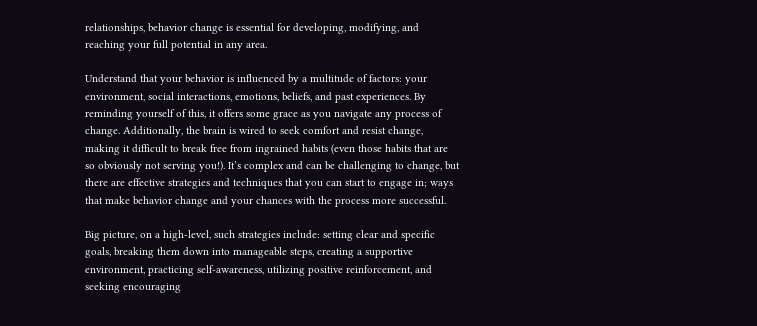relationships, behavior change is essential for developing, modifying, and reaching your full potential in any area.

Understand that your behavior is influenced by a multitude of factors: your environment, social interactions, emotions, beliefs, and past experiences. By reminding yourself of this, it offers some grace as you navigate any process of change. Additionally, the brain is wired to seek comfort and resist change, making it difficult to break free from ingrained habits (even those habits that are so obviously not serving you!). It’s complex and can be challenging to change, but there are effective strategies and techniques that you can start to engage in; ways that make behavior change and your chances with the process more successful.

Big picture, on a high-level, such strategies include: setting clear and specific goals, breaking them down into manageable steps, creating a supportive environment, practicing self-awareness, utilizing positive reinforcement, and seeking encouraging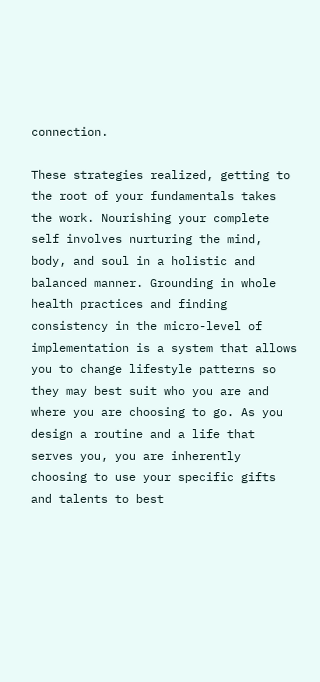connection.

These strategies realized, getting to the root of your fundamentals takes the work. Nourishing your complete self involves nurturing the mind, body, and soul in a holistic and balanced manner. Grounding in whole health practices and finding consistency in the micro-level of implementation is a system that allows you to change lifestyle patterns so they may best suit who you are and where you are choosing to go. As you design a routine and a life that serves you, you are inherently choosing to use your specific gifts and talents to best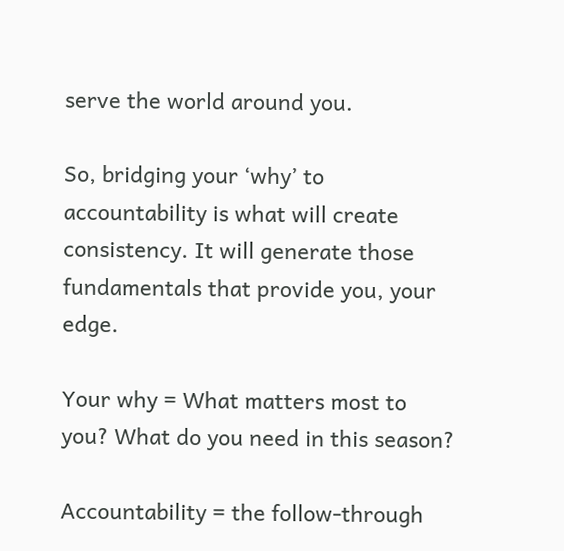serve the world around you.

So, bridging your ‘why’ to accountability is what will create consistency. It will generate those fundamentals that provide you, your edge.

Your why = What matters most to you? What do you need in this season?

Accountability = the follow-through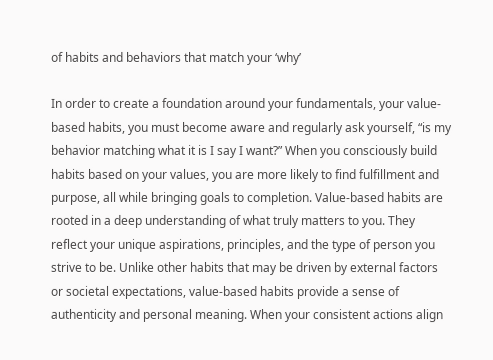of habits and behaviors that match your ‘why’

In order to create a foundation around your fundamentals, your value-based habits, you must become aware and regularly ask yourself, “is my behavior matching what it is I say I want?” When you consciously build habits based on your values, you are more likely to find fulfillment and purpose, all while bringing goals to completion. Value-based habits are rooted in a deep understanding of what truly matters to you. They reflect your unique aspirations, principles, and the type of person you strive to be. Unlike other habits that may be driven by external factors or societal expectations, value-based habits provide a sense of authenticity and personal meaning. When your consistent actions align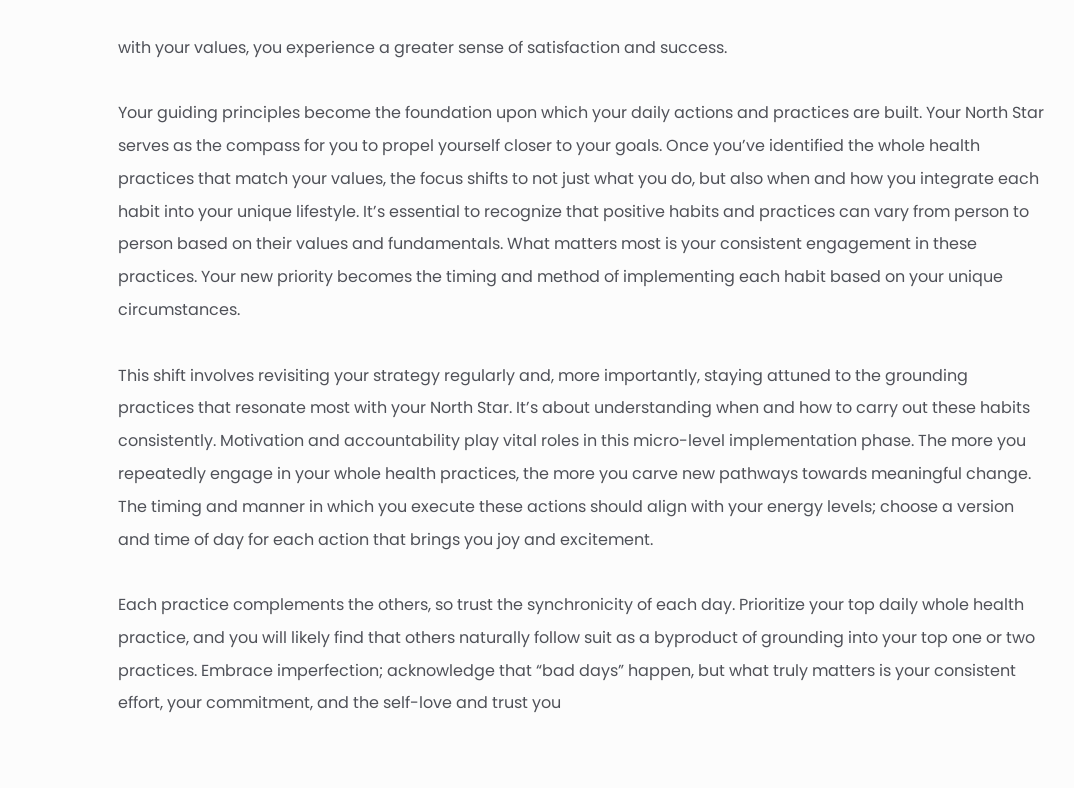with your values, you experience a greater sense of satisfaction and success.

Your guiding principles become the foundation upon which your daily actions and practices are built. Your North Star serves as the compass for you to propel yourself closer to your goals. Once you’ve identified the whole health practices that match your values, the focus shifts to not just what you do, but also when and how you integrate each habit into your unique lifestyle. It’s essential to recognize that positive habits and practices can vary from person to person based on their values and fundamentals. What matters most is your consistent engagement in these practices. Your new priority becomes the timing and method of implementing each habit based on your unique circumstances.

This shift involves revisiting your strategy regularly and, more importantly, staying attuned to the grounding practices that resonate most with your North Star. It’s about understanding when and how to carry out these habits consistently. Motivation and accountability play vital roles in this micro-level implementation phase. The more you repeatedly engage in your whole health practices, the more you carve new pathways towards meaningful change. The timing and manner in which you execute these actions should align with your energy levels; choose a version and time of day for each action that brings you joy and excitement.

Each practice complements the others, so trust the synchronicity of each day. Prioritize your top daily whole health practice, and you will likely find that others naturally follow suit as a byproduct of grounding into your top one or two practices. Embrace imperfection; acknowledge that “bad days” happen, but what truly matters is your consistent effort, your commitment, and the self-love and trust you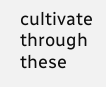cultivate through these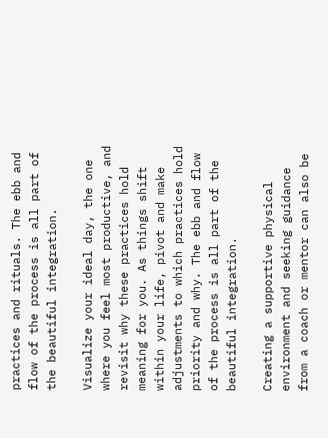practices and rituals. The ebb and flow of the process is all part of the beautiful integration.

Visualize your ideal day, the one where you feel most productive, and revisit why these practices hold meaning for you. As things shift within your life, pivot and make adjustments to which practices hold priority and why. The ebb and flow of the process is all part of the beautiful integration.

Creating a supportive physical environment and seeking guidance from a coach or mentor can also be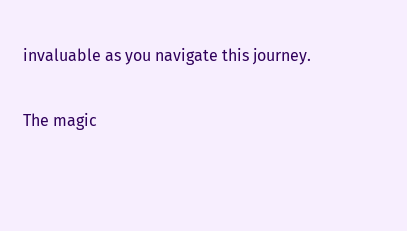invaluable as you navigate this journey.

The magic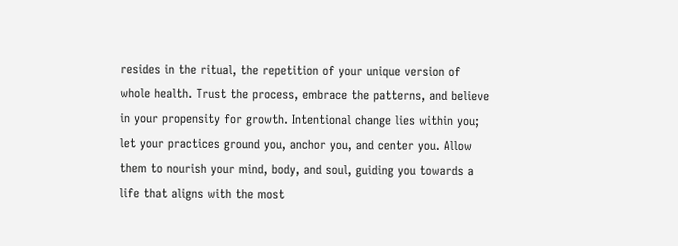resides in the ritual, the repetition of your unique version of whole health. Trust the process, embrace the patterns, and believe in your propensity for growth. Intentional change lies within you; let your practices ground you, anchor you, and center you. Allow them to nourish your mind, body, and soul, guiding you towards a life that aligns with the most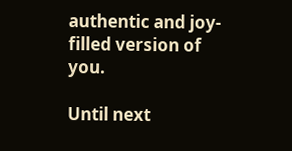authentic and joy-filled version of you.

Until next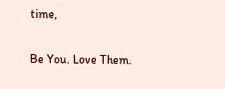time,

Be You. Love Them.